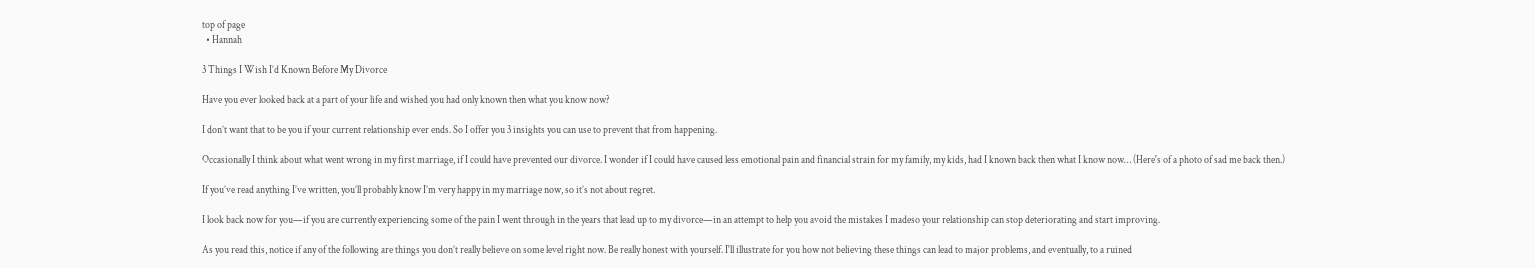top of page
  • Hannah

3 Things I Wish I’d Known Before My Divorce

Have you ever looked back at a part of your life and wished you had only known then what you know now?

I don’t want that to be you if your current relationship ever ends. So I offer you 3 insights you can use to prevent that from happening.

Occasionally I think about what went wrong in my first marriage, if I could have prevented our divorce. I wonder if I could have caused less emotional pain and financial strain for my family, my kids, had I known back then what I know now… (Here's of a photo of sad me back then.)

If you’ve read anything I’ve written, you’ll probably know I’m very happy in my marriage now, so it’s not about regret.

I look back now for you—if you are currently experiencing some of the pain I went through in the years that lead up to my divorce—in an attempt to help you avoid the mistakes I madeso your relationship can stop deteriorating and start improving.

As you read this, notice if any of the following are things you don’t really believe on some level right now. Be really honest with yourself. I'll illustrate for you how not believing these things can lead to major problems, and eventually, to a ruined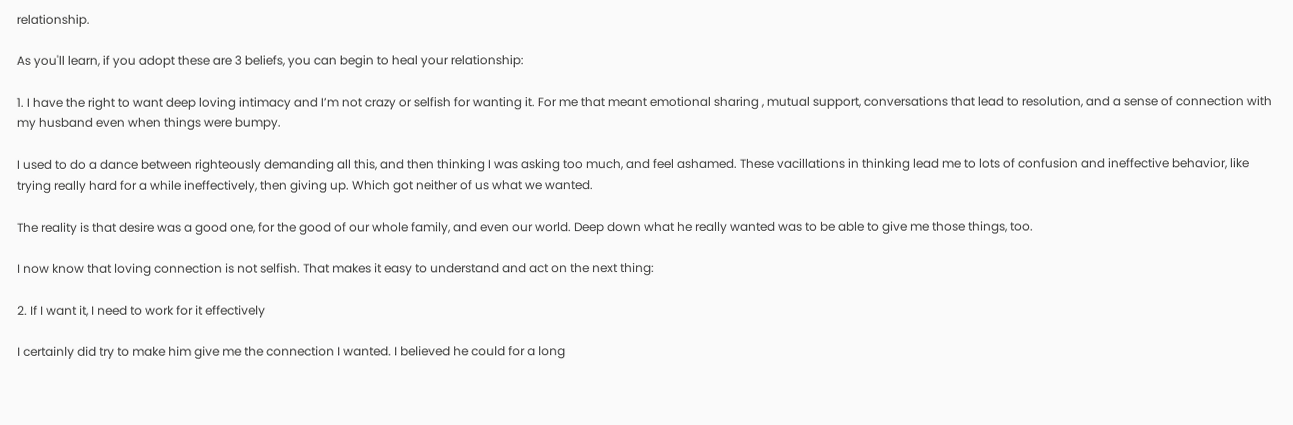relationship.

As you'll learn, if you adopt these are 3 beliefs, you can begin to heal your relationship:

1. I have the right to want deep loving intimacy and I’m not crazy or selfish for wanting it. For me that meant emotional sharing , mutual support, conversations that lead to resolution, and a sense of connection with my husband even when things were bumpy.

I used to do a dance between righteously demanding all this, and then thinking I was asking too much, and feel ashamed. These vacillations in thinking lead me to lots of confusion and ineffective behavior, like trying really hard for a while ineffectively, then giving up. Which got neither of us what we wanted.

The reality is that desire was a good one, for the good of our whole family, and even our world. Deep down what he really wanted was to be able to give me those things, too.

I now know that loving connection is not selfish. That makes it easy to understand and act on the next thing:

2. If I want it, I need to work for it effectively

I certainly did try to make him give me the connection I wanted. I believed he could for a long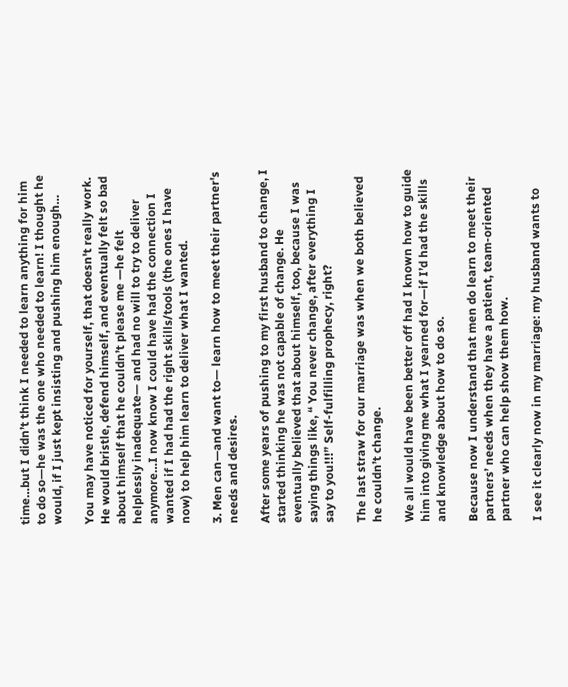time…but I didn’t think I needed to learn anything for him to do so—he was the one who needed to learn! I thought he would, if I just kept insisting and pushing him enough…

You may have noticed for yourself, that doesn't really work. He would bristle, defend himself, and eventually felt so bad about himself that he couldn’t please me —he felt helplessly inadequate— and had no will to try to deliver anymore…I now know I could have had the connection I wanted if I had had the right skills/tools (the ones I have now) to help him learn to deliver what I wanted.

3. Men can—and want to— learn how to meet their partner's needs and desires.

After some years of pushing to my first husband to change, I started thinking he was not capable of change. He eventually believed that about himself, too, because I was saying things like, “ You never change, after everything I say to you!!!” Self-fulfilling prophecy, right?

The last straw for our marriage was when we both believed he couldn’t change.

We all would have been better off had I known how to guide him into giving me what I yearned for—if I’d had the skills and knowledge about how to do so.

Because now I understand that men do learn to meet their partners’ needs when they have a patient, team-oriented partner who can help show them how.

I see it clearly now in my marriage: my husband wants to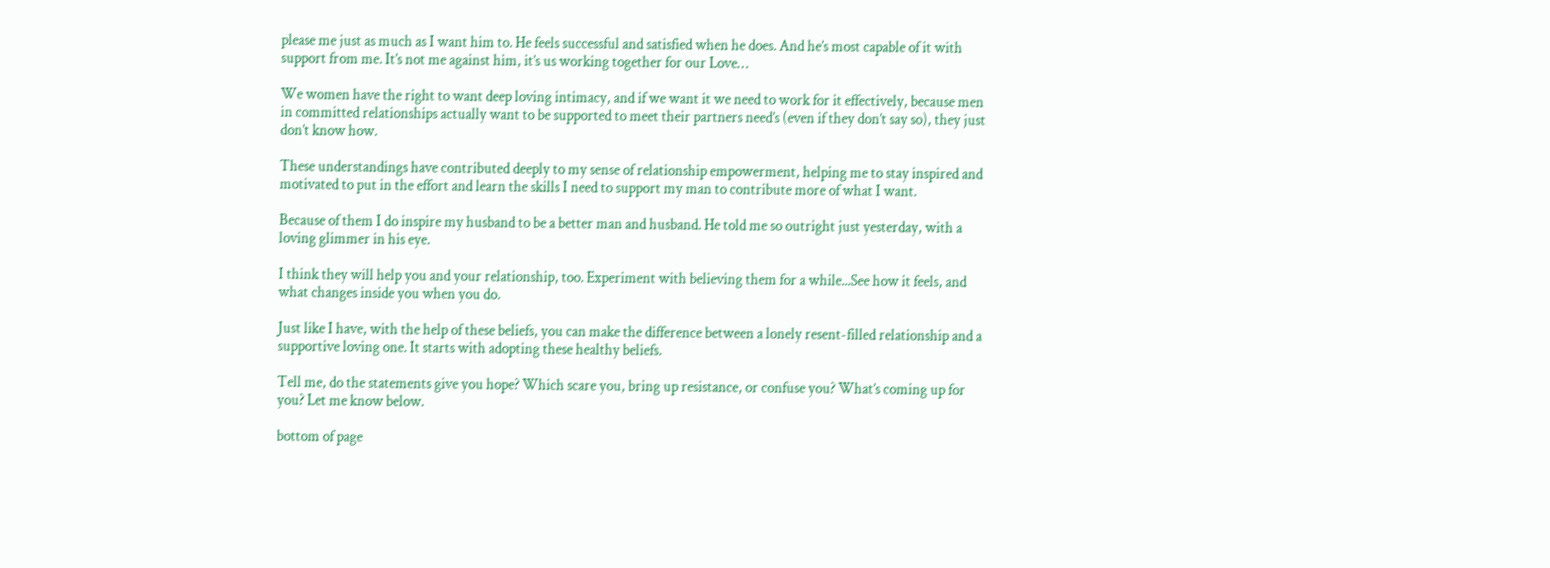please me just as much as I want him to. He feels successful and satisfied when he does. And he’s most capable of it with support from me. It’s not me against him, it’s us working together for our Love…

We women have the right to want deep loving intimacy, and if we want it we need to work for it effectively, because men in committed relationships actually want to be supported to meet their partners need’s (even if they don’t say so), they just don’t know how.

These understandings have contributed deeply to my sense of relationship empowerment, helping me to stay inspired and motivated to put in the effort and learn the skills I need to support my man to contribute more of what I want.

Because of them I do inspire my husband to be a better man and husband. He told me so outright just yesterday, with a loving glimmer in his eye.

I think they will help you and your relationship, too. Experiment with believing them for a while...See how it feels, and what changes inside you when you do.

Just like I have, with the help of these beliefs, you can make the difference between a lonely resent-filled relationship and a supportive loving one. It starts with adopting these healthy beliefs.

Tell me, do the statements give you hope? Which scare you, bring up resistance, or confuse you? What’s coming up for you? Let me know below.

bottom of page